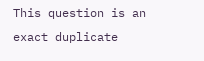This question is an exact duplicate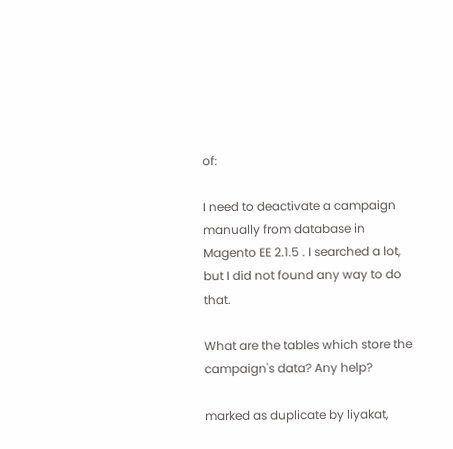of:

I need to deactivate a campaign manually from database in Magento EE 2.1.5 . I searched a lot, but I did not found any way to do that.

What are the tables which store the campaign's data? Any help?

marked as duplicate by liyakat,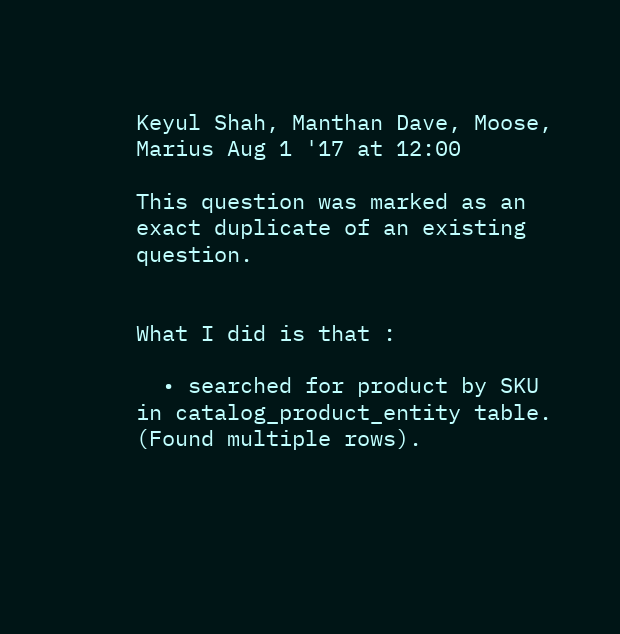Keyul Shah, Manthan Dave, Moose, Marius Aug 1 '17 at 12:00

This question was marked as an exact duplicate of an existing question.


What I did is that :

  • searched for product by SKU in catalog_product_entity table. (Found multiple rows).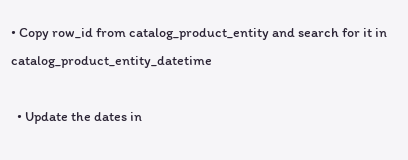• Copy row_id from catalog_product_entity and search for it in catalog_product_entity_datetime

  • Update the dates in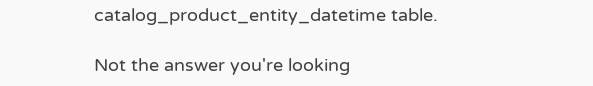catalog_product_entity_datetime table.

Not the answer you're looking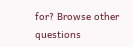for? Browse other questions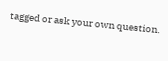tagged or ask your own question.